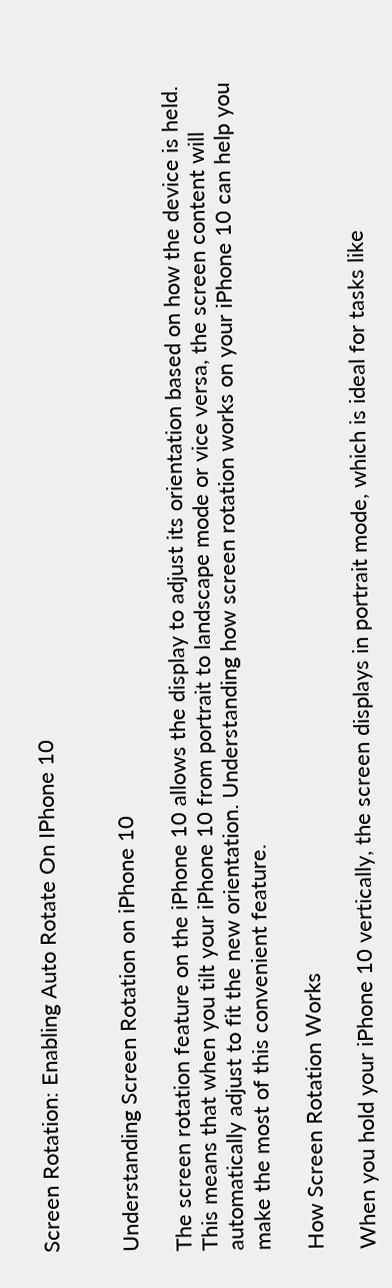Screen Rotation: Enabling Auto Rotate On IPhone 10


Understanding Screen Rotation on iPhone 10

The screen rotation feature on the iPhone 10 allows the display to adjust its orientation based on how the device is held. This means that when you tilt your iPhone 10 from portrait to landscape mode or vice versa, the screen content will automatically adjust to fit the new orientation. Understanding how screen rotation works on your iPhone 10 can help you make the most of this convenient feature.

How Screen Rotation Works

When you hold your iPhone 10 vertically, the screen displays in portrait mode, which is ideal for tasks like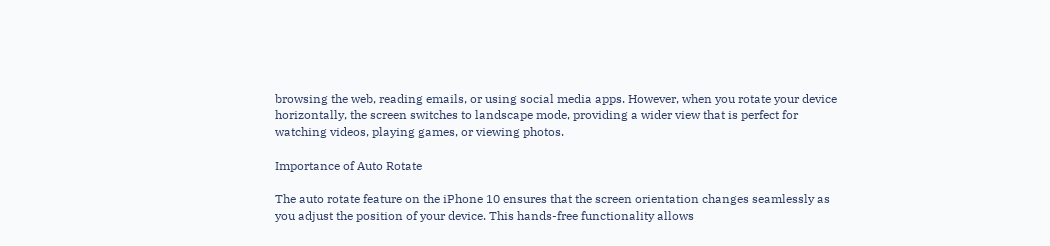browsing the web, reading emails, or using social media apps. However, when you rotate your device horizontally, the screen switches to landscape mode, providing a wider view that is perfect for watching videos, playing games, or viewing photos.

Importance of Auto Rotate

The auto rotate feature on the iPhone 10 ensures that the screen orientation changes seamlessly as you adjust the position of your device. This hands-free functionality allows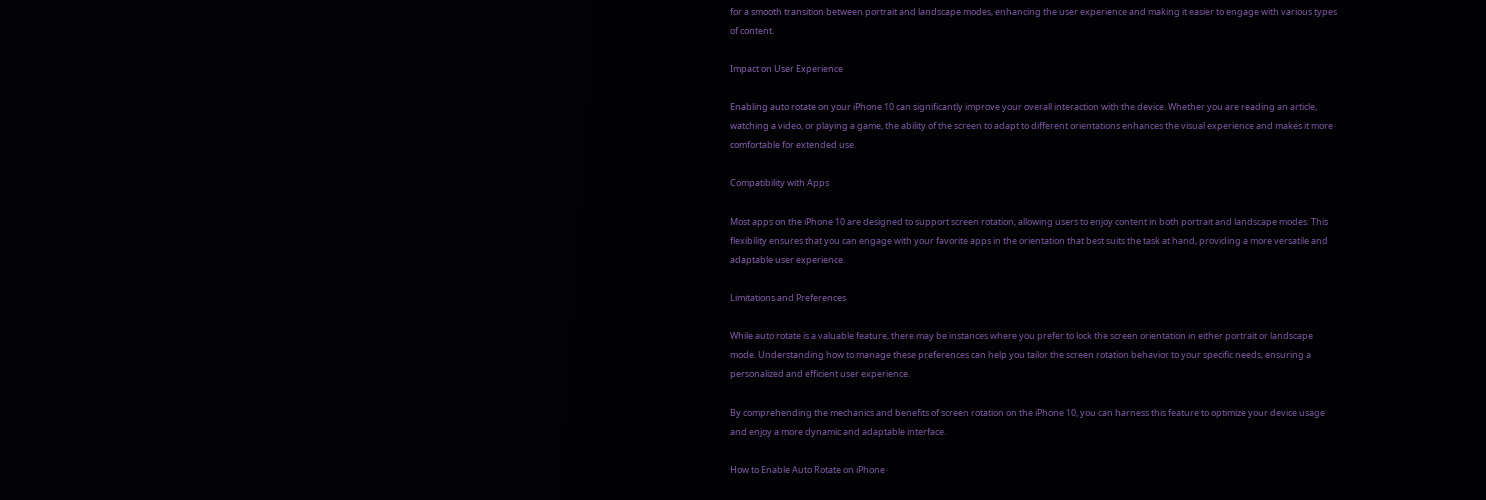for a smooth transition between portrait and landscape modes, enhancing the user experience and making it easier to engage with various types of content.

Impact on User Experience

Enabling auto rotate on your iPhone 10 can significantly improve your overall interaction with the device. Whether you are reading an article, watching a video, or playing a game, the ability of the screen to adapt to different orientations enhances the visual experience and makes it more comfortable for extended use.

Compatibility with Apps

Most apps on the iPhone 10 are designed to support screen rotation, allowing users to enjoy content in both portrait and landscape modes. This flexibility ensures that you can engage with your favorite apps in the orientation that best suits the task at hand, providing a more versatile and adaptable user experience.

Limitations and Preferences

While auto rotate is a valuable feature, there may be instances where you prefer to lock the screen orientation in either portrait or landscape mode. Understanding how to manage these preferences can help you tailor the screen rotation behavior to your specific needs, ensuring a personalized and efficient user experience.

By comprehending the mechanics and benefits of screen rotation on the iPhone 10, you can harness this feature to optimize your device usage and enjoy a more dynamic and adaptable interface.

How to Enable Auto Rotate on iPhone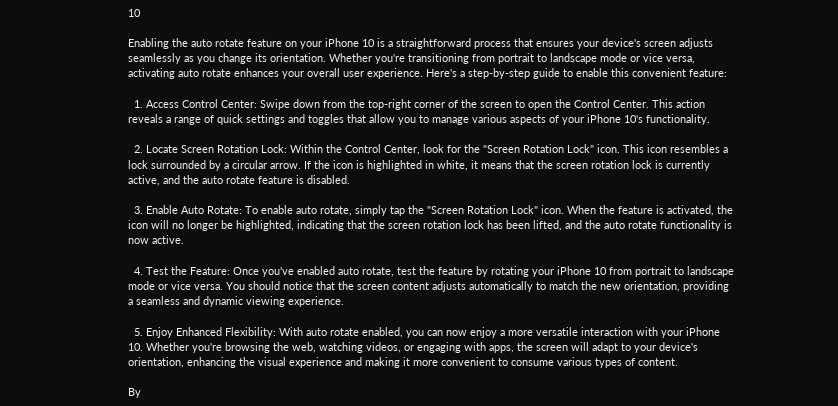10

Enabling the auto rotate feature on your iPhone 10 is a straightforward process that ensures your device's screen adjusts seamlessly as you change its orientation. Whether you're transitioning from portrait to landscape mode or vice versa, activating auto rotate enhances your overall user experience. Here's a step-by-step guide to enable this convenient feature:

  1. Access Control Center: Swipe down from the top-right corner of the screen to open the Control Center. This action reveals a range of quick settings and toggles that allow you to manage various aspects of your iPhone 10's functionality.

  2. Locate Screen Rotation Lock: Within the Control Center, look for the "Screen Rotation Lock" icon. This icon resembles a lock surrounded by a circular arrow. If the icon is highlighted in white, it means that the screen rotation lock is currently active, and the auto rotate feature is disabled.

  3. Enable Auto Rotate: To enable auto rotate, simply tap the "Screen Rotation Lock" icon. When the feature is activated, the icon will no longer be highlighted, indicating that the screen rotation lock has been lifted, and the auto rotate functionality is now active.

  4. Test the Feature: Once you've enabled auto rotate, test the feature by rotating your iPhone 10 from portrait to landscape mode or vice versa. You should notice that the screen content adjusts automatically to match the new orientation, providing a seamless and dynamic viewing experience.

  5. Enjoy Enhanced Flexibility: With auto rotate enabled, you can now enjoy a more versatile interaction with your iPhone 10. Whether you're browsing the web, watching videos, or engaging with apps, the screen will adapt to your device's orientation, enhancing the visual experience and making it more convenient to consume various types of content.

By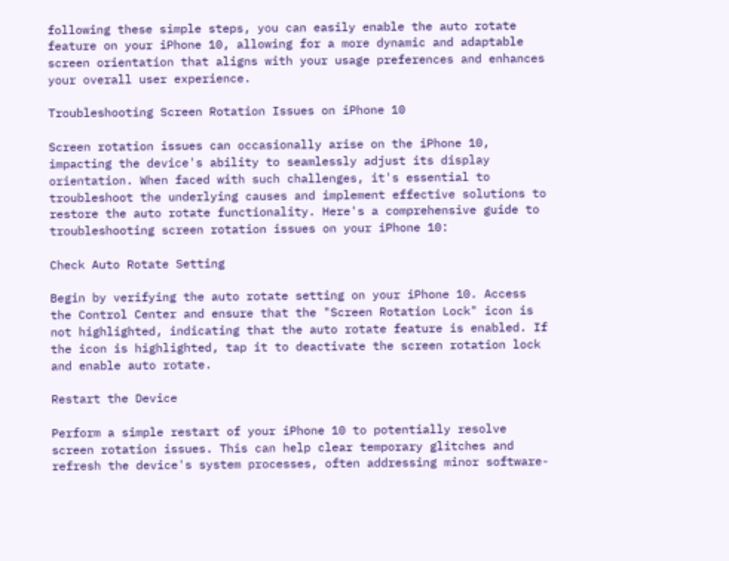following these simple steps, you can easily enable the auto rotate feature on your iPhone 10, allowing for a more dynamic and adaptable screen orientation that aligns with your usage preferences and enhances your overall user experience.

Troubleshooting Screen Rotation Issues on iPhone 10

Screen rotation issues can occasionally arise on the iPhone 10, impacting the device's ability to seamlessly adjust its display orientation. When faced with such challenges, it's essential to troubleshoot the underlying causes and implement effective solutions to restore the auto rotate functionality. Here's a comprehensive guide to troubleshooting screen rotation issues on your iPhone 10:

Check Auto Rotate Setting

Begin by verifying the auto rotate setting on your iPhone 10. Access the Control Center and ensure that the "Screen Rotation Lock" icon is not highlighted, indicating that the auto rotate feature is enabled. If the icon is highlighted, tap it to deactivate the screen rotation lock and enable auto rotate.

Restart the Device

Perform a simple restart of your iPhone 10 to potentially resolve screen rotation issues. This can help clear temporary glitches and refresh the device's system processes, often addressing minor software-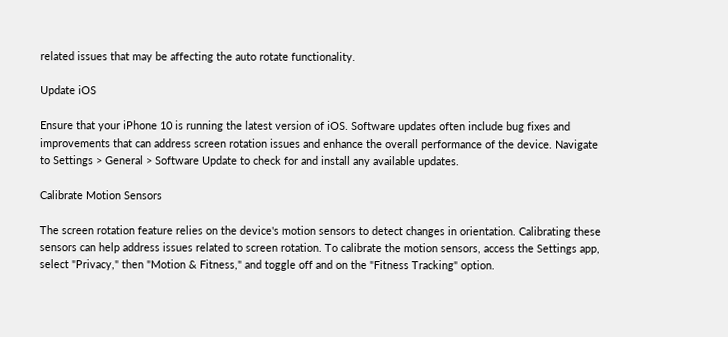related issues that may be affecting the auto rotate functionality.

Update iOS

Ensure that your iPhone 10 is running the latest version of iOS. Software updates often include bug fixes and improvements that can address screen rotation issues and enhance the overall performance of the device. Navigate to Settings > General > Software Update to check for and install any available updates.

Calibrate Motion Sensors

The screen rotation feature relies on the device's motion sensors to detect changes in orientation. Calibrating these sensors can help address issues related to screen rotation. To calibrate the motion sensors, access the Settings app, select "Privacy," then "Motion & Fitness," and toggle off and on the "Fitness Tracking" option.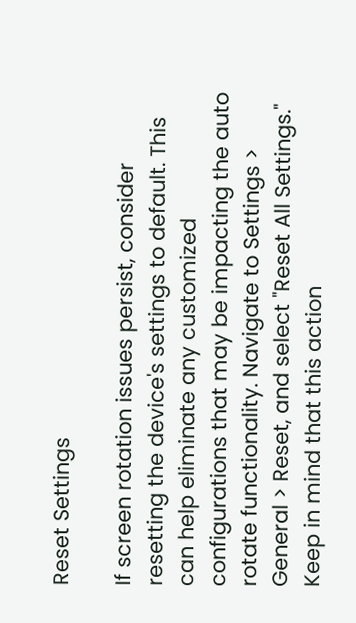Reset Settings

If screen rotation issues persist, consider resetting the device's settings to default. This can help eliminate any customized configurations that may be impacting the auto rotate functionality. Navigate to Settings > General > Reset, and select "Reset All Settings." Keep in mind that this action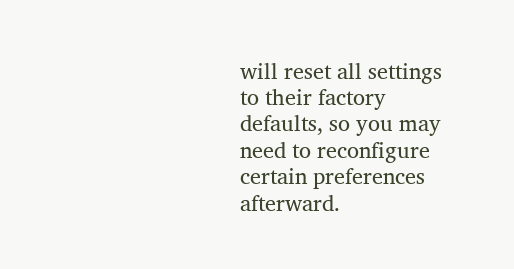will reset all settings to their factory defaults, so you may need to reconfigure certain preferences afterward.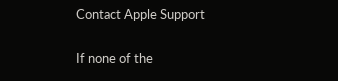Contact Apple Support

If none of the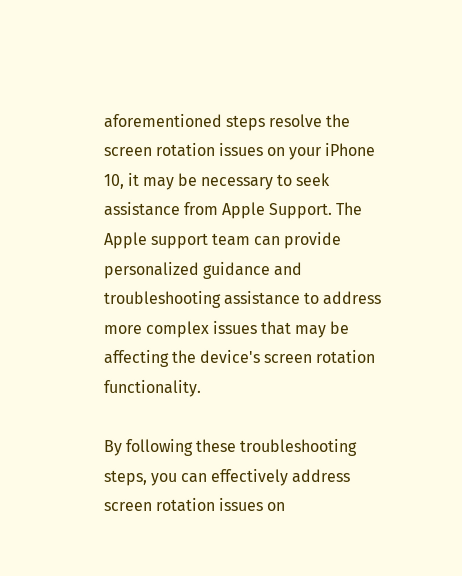aforementioned steps resolve the screen rotation issues on your iPhone 10, it may be necessary to seek assistance from Apple Support. The Apple support team can provide personalized guidance and troubleshooting assistance to address more complex issues that may be affecting the device's screen rotation functionality.

By following these troubleshooting steps, you can effectively address screen rotation issues on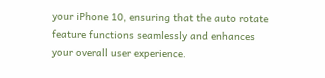your iPhone 10, ensuring that the auto rotate feature functions seamlessly and enhances your overall user experience.